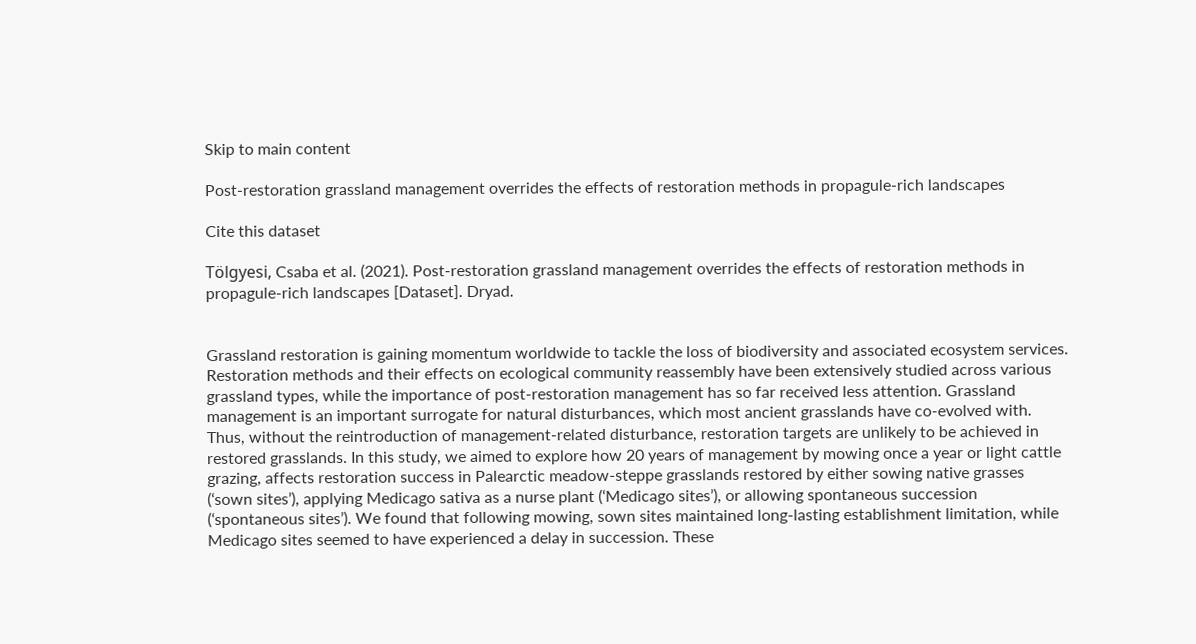Skip to main content

Post-restoration grassland management overrides the effects of restoration methods in propagule-rich landscapes

Cite this dataset

Tölgyesi, Csaba et al. (2021). Post-restoration grassland management overrides the effects of restoration methods in propagule-rich landscapes [Dataset]. Dryad.


Grassland restoration is gaining momentum worldwide to tackle the loss of biodiversity and associated ecosystem services. Restoration methods and their effects on ecological community reassembly have been extensively studied across various grassland types, while the importance of post-restoration management has so far received less attention. Grassland management is an important surrogate for natural disturbances, which most ancient grasslands have co-evolved with. Thus, without the reintroduction of management-related disturbance, restoration targets are unlikely to be achieved in restored grasslands. In this study, we aimed to explore how 20 years of management by mowing once a year or light cattle grazing, affects restoration success in Palearctic meadow-steppe grasslands restored by either sowing native grasses (‘sown sites’), applying Medicago sativa as a nurse plant (‘Medicago sites’), or allowing spontaneous succession (‘spontaneous sites’). We found that following mowing, sown sites maintained long-lasting establishment limitation, while Medicago sites seemed to have experienced a delay in succession. These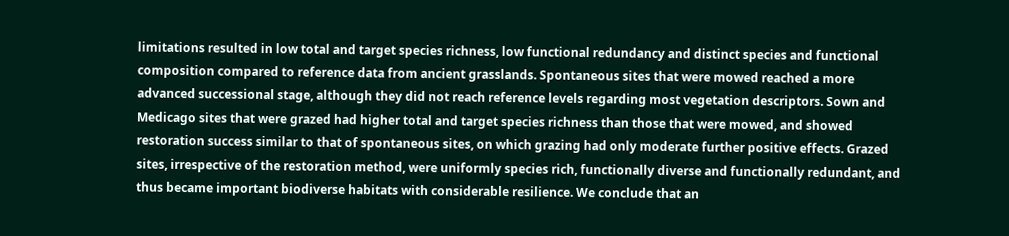limitations resulted in low total and target species richness, low functional redundancy and distinct species and functional composition compared to reference data from ancient grasslands. Spontaneous sites that were mowed reached a more advanced successional stage, although they did not reach reference levels regarding most vegetation descriptors. Sown and Medicago sites that were grazed had higher total and target species richness than those that were mowed, and showed restoration success similar to that of spontaneous sites, on which grazing had only moderate further positive effects. Grazed sites, irrespective of the restoration method, were uniformly species rich, functionally diverse and functionally redundant, and thus became important biodiverse habitats with considerable resilience. We conclude that an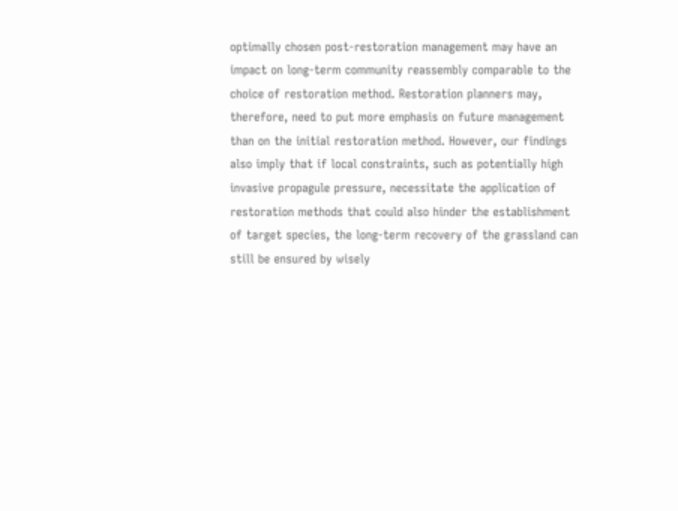optimally chosen post-restoration management may have an impact on long-term community reassembly comparable to the choice of restoration method. Restoration planners may, therefore, need to put more emphasis on future management than on the initial restoration method. However, our findings also imply that if local constraints, such as potentially high invasive propagule pressure, necessitate the application of restoration methods that could also hinder the establishment of target species, the long-term recovery of the grassland can still be ensured by wisely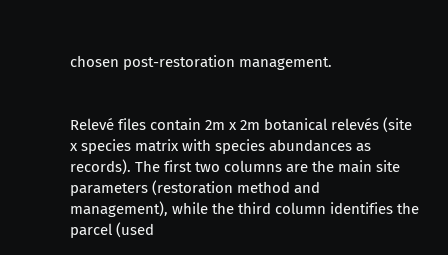chosen post-restoration management.


Relevé files contain 2m x 2m botanical relevés (site x species matrix with species abundances as records). The first two columns are the main site parameters (restoration method and management), while the third column identifies the parcel (used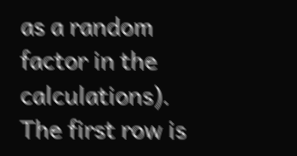as a random factor in the calculations). The first row is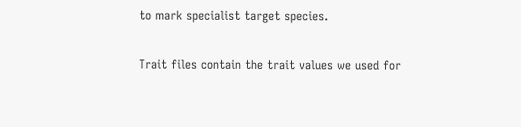to mark specialist target species.

Trait files contain the trait values we used for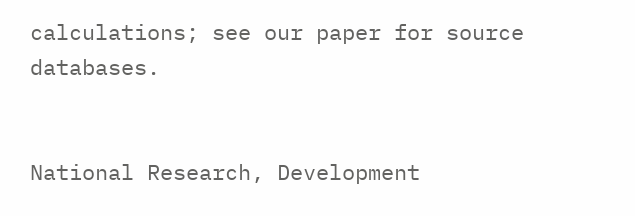calculations; see our paper for source databases.


National Research, Development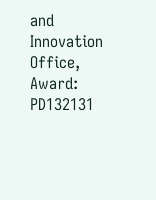and Innovation Office, Award: PD132131